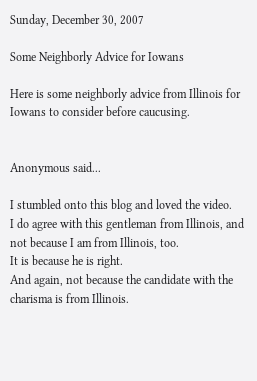Sunday, December 30, 2007

Some Neighborly Advice for Iowans

Here is some neighborly advice from Illinois for Iowans to consider before caucusing.


Anonymous said...

I stumbled onto this blog and loved the video.
I do agree with this gentleman from Illinois, and not because I am from Illinois, too.
It is because he is right.
And again, not because the candidate with the charisma is from Illinois.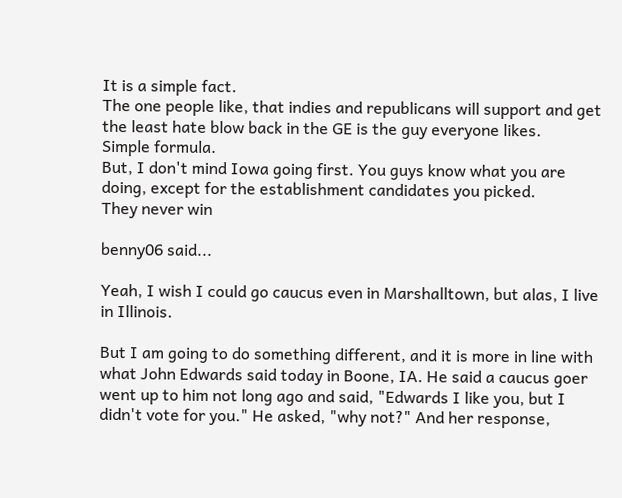It is a simple fact.
The one people like, that indies and republicans will support and get the least hate blow back in the GE is the guy everyone likes.
Simple formula.
But, I don't mind Iowa going first. You guys know what you are doing, except for the establishment candidates you picked.
They never win

benny06 said...

Yeah, I wish I could go caucus even in Marshalltown, but alas, I live in Illinois.

But I am going to do something different, and it is more in line with what John Edwards said today in Boone, IA. He said a caucus goer went up to him not long ago and said, "Edwards I like you, but I didn't vote for you." He asked, "why not?" And her response,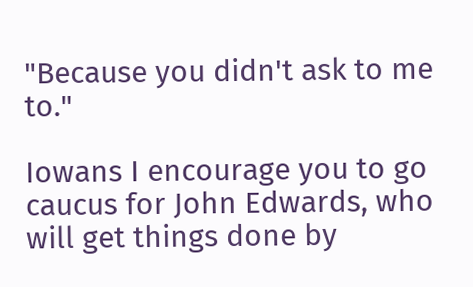"Because you didn't ask to me to."

Iowans I encourage you to go caucus for John Edwards, who will get things done by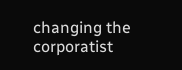changing the corporatist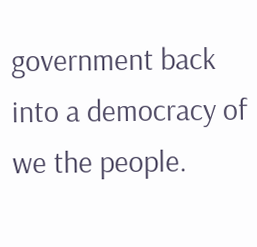government back into a democracy of we the people.